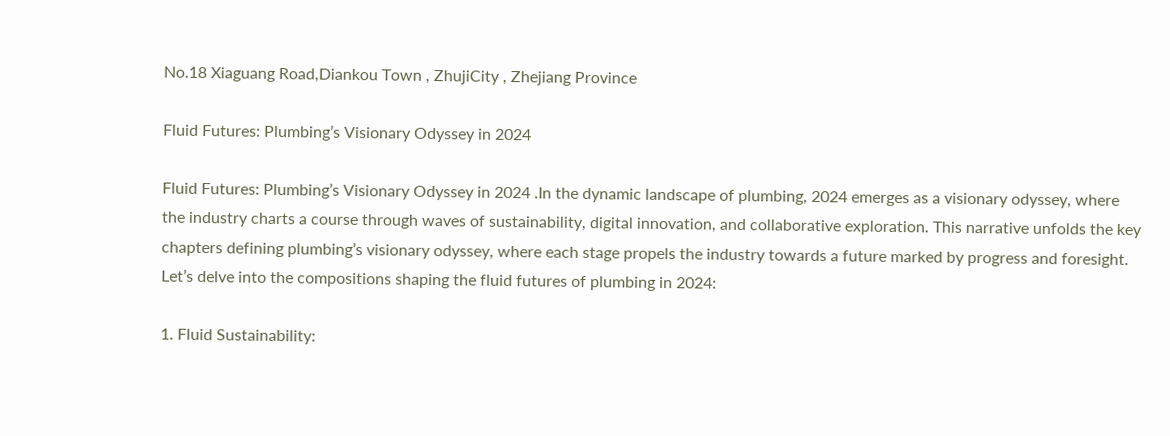No.18 Xiaguang Road,Diankou Town , ZhujiCity , Zhejiang Province

Fluid Futures: Plumbing’s Visionary Odyssey in 2024

Fluid Futures: Plumbing’s Visionary Odyssey in 2024 .In the dynamic landscape of plumbing, 2024 emerges as a visionary odyssey, where the industry charts a course through waves of sustainability, digital innovation, and collaborative exploration. This narrative unfolds the key chapters defining plumbing’s visionary odyssey, where each stage propels the industry towards a future marked by progress and foresight. Let’s delve into the compositions shaping the fluid futures of plumbing in 2024:

1. Fluid Sustainability: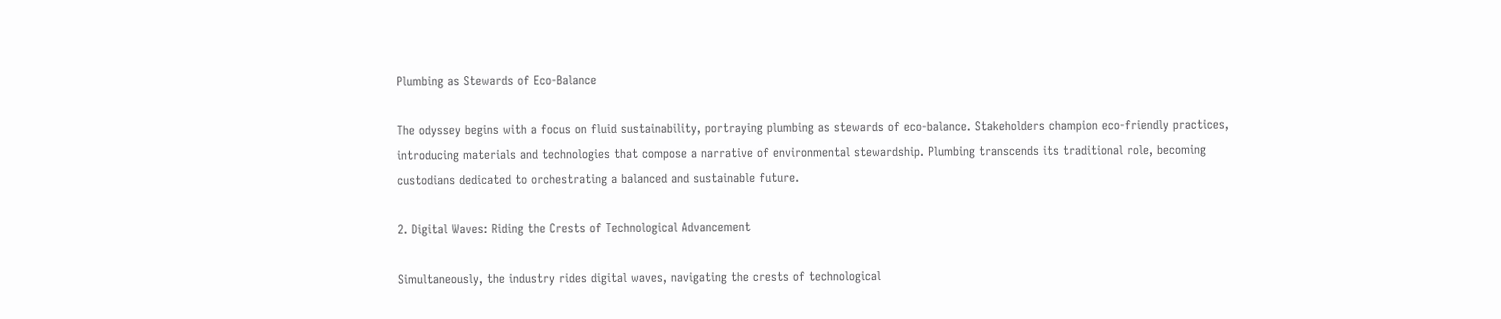Plumbing as Stewards of Eco-Balance

The odyssey begins with a focus on fluid sustainability, portraying plumbing as stewards of eco-balance. Stakeholders champion eco-friendly practices, introducing materials and technologies that compose a narrative of environmental stewardship. Plumbing transcends its traditional role, becoming custodians dedicated to orchestrating a balanced and sustainable future.

2. Digital Waves: Riding the Crests of Technological Advancement

Simultaneously, the industry rides digital waves, navigating the crests of technological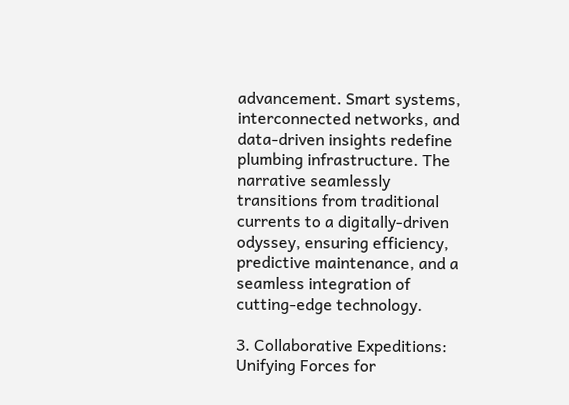advancement. Smart systems, interconnected networks, and data-driven insights redefine plumbing infrastructure. The narrative seamlessly transitions from traditional currents to a digitally-driven odyssey, ensuring efficiency, predictive maintenance, and a seamless integration of cutting-edge technology.

3. Collaborative Expeditions: Unifying Forces for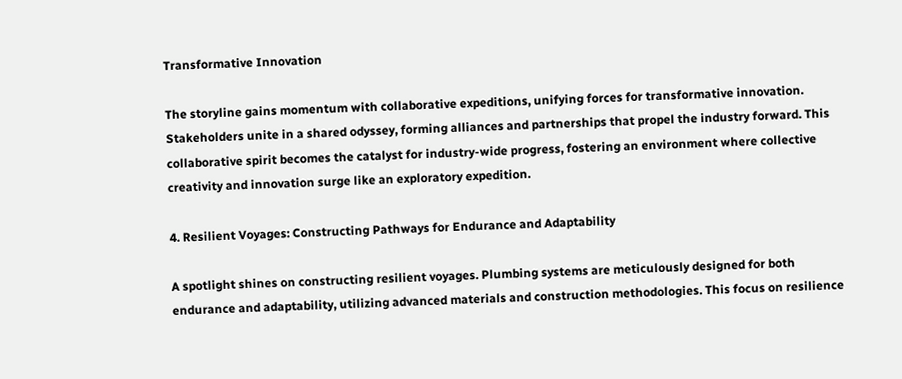Transformative Innovation

The storyline gains momentum with collaborative expeditions, unifying forces for transformative innovation. Stakeholders unite in a shared odyssey, forming alliances and partnerships that propel the industry forward. This collaborative spirit becomes the catalyst for industry-wide progress, fostering an environment where collective creativity and innovation surge like an exploratory expedition.

4. Resilient Voyages: Constructing Pathways for Endurance and Adaptability

A spotlight shines on constructing resilient voyages. Plumbing systems are meticulously designed for both endurance and adaptability, utilizing advanced materials and construction methodologies. This focus on resilience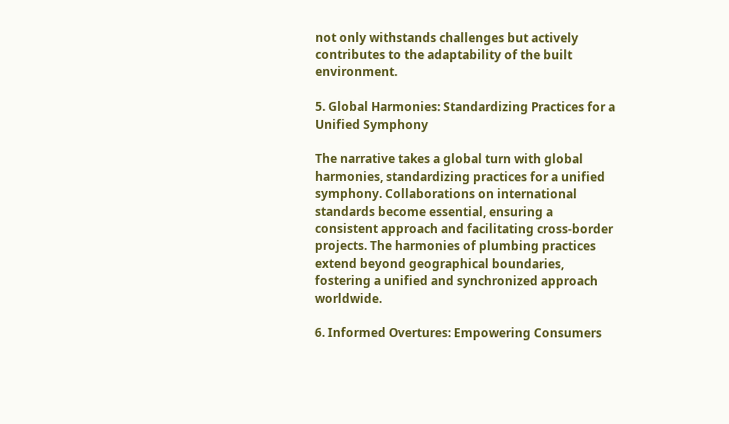not only withstands challenges but actively contributes to the adaptability of the built environment.

5. Global Harmonies: Standardizing Practices for a Unified Symphony

The narrative takes a global turn with global harmonies, standardizing practices for a unified symphony. Collaborations on international standards become essential, ensuring a consistent approach and facilitating cross-border projects. The harmonies of plumbing practices extend beyond geographical boundaries, fostering a unified and synchronized approach worldwide.

6. Informed Overtures: Empowering Consumers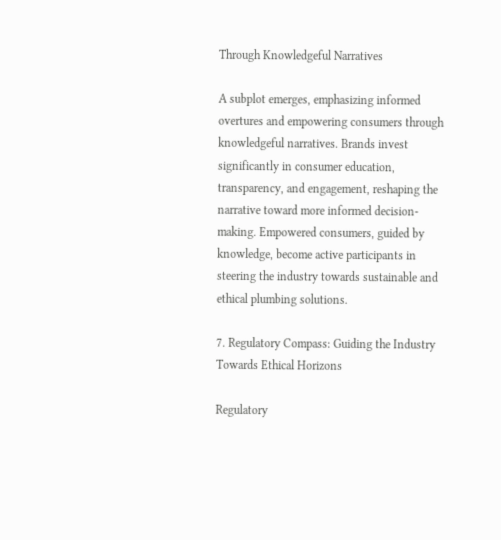Through Knowledgeful Narratives

A subplot emerges, emphasizing informed overtures and empowering consumers through knowledgeful narratives. Brands invest significantly in consumer education, transparency, and engagement, reshaping the narrative toward more informed decision-making. Empowered consumers, guided by knowledge, become active participants in steering the industry towards sustainable and ethical plumbing solutions.

7. Regulatory Compass: Guiding the Industry Towards Ethical Horizons

Regulatory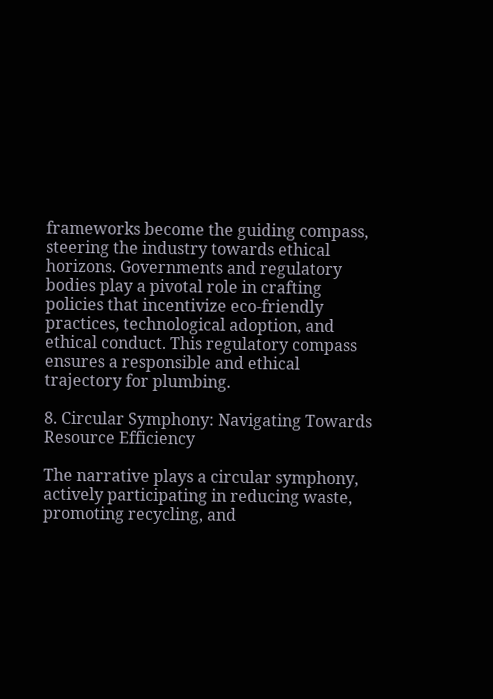frameworks become the guiding compass, steering the industry towards ethical horizons. Governments and regulatory bodies play a pivotal role in crafting policies that incentivize eco-friendly practices, technological adoption, and ethical conduct. This regulatory compass ensures a responsible and ethical trajectory for plumbing.

8. Circular Symphony: Navigating Towards Resource Efficiency

The narrative plays a circular symphony, actively participating in reducing waste, promoting recycling, and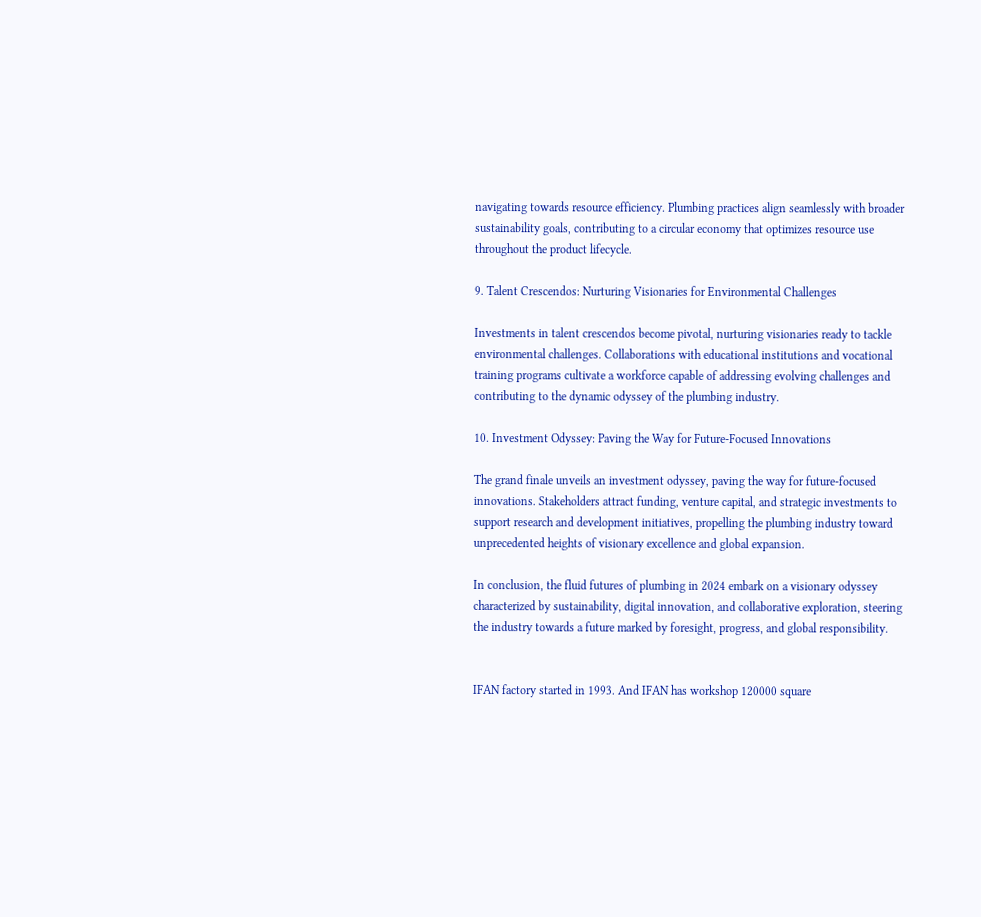navigating towards resource efficiency. Plumbing practices align seamlessly with broader sustainability goals, contributing to a circular economy that optimizes resource use throughout the product lifecycle.

9. Talent Crescendos: Nurturing Visionaries for Environmental Challenges

Investments in talent crescendos become pivotal, nurturing visionaries ready to tackle environmental challenges. Collaborations with educational institutions and vocational training programs cultivate a workforce capable of addressing evolving challenges and contributing to the dynamic odyssey of the plumbing industry.

10. Investment Odyssey: Paving the Way for Future-Focused Innovations

The grand finale unveils an investment odyssey, paving the way for future-focused innovations. Stakeholders attract funding, venture capital, and strategic investments to support research and development initiatives, propelling the plumbing industry toward unprecedented heights of visionary excellence and global expansion.

In conclusion, the fluid futures of plumbing in 2024 embark on a visionary odyssey characterized by sustainability, digital innovation, and collaborative exploration, steering the industry towards a future marked by foresight, progress, and global responsibility.


IFAN factory started in 1993. And IFAN has workshop 120000 square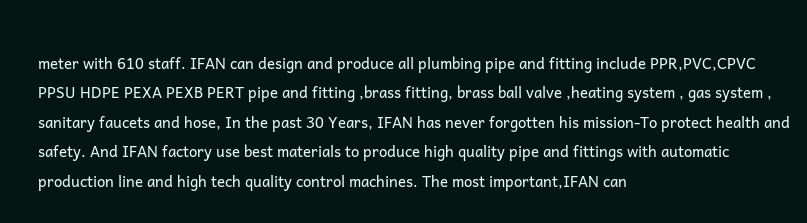meter with 610 staff. IFAN can design and produce all plumbing pipe and fitting include PPR,PVC,CPVC PPSU HDPE PEXA PEXB PERT pipe and fitting ,brass fitting, brass ball valve ,heating system , gas system , sanitary faucets and hose, In the past 30 Years, IFAN has never forgotten his mission-To protect health and safety. And IFAN factory use best materials to produce high quality pipe and fittings with automatic production line and high tech quality control machines. The most important,IFAN can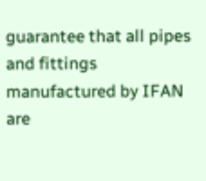guarantee that all pipes and fittings manufactured by IFAN are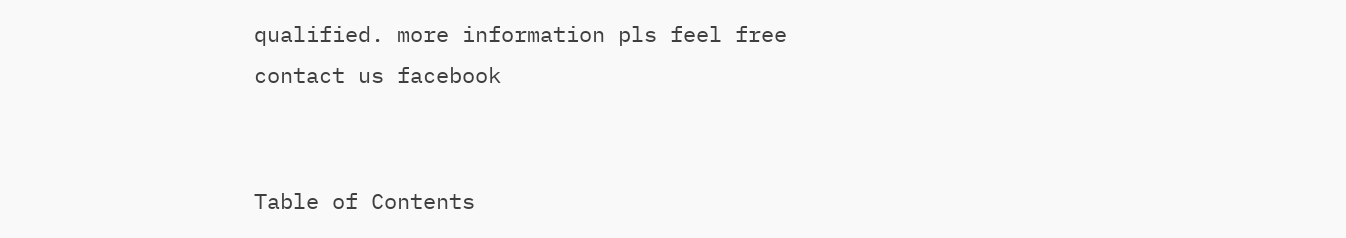qualified. more information pls feel free contact us facebook


Table of Contents